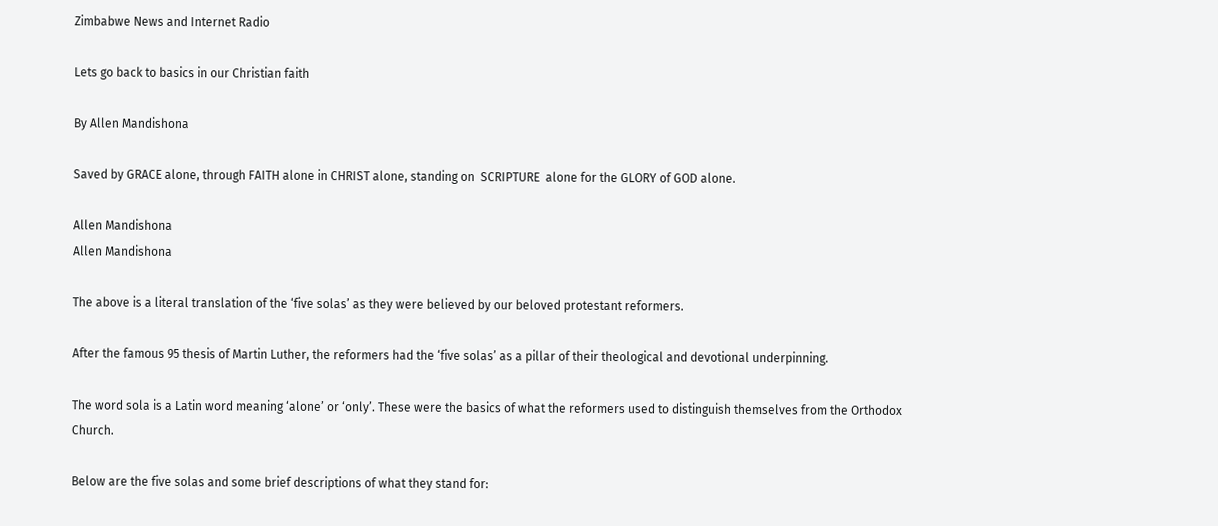Zimbabwe News and Internet Radio

Lets go back to basics in our Christian faith

By Allen Mandishona

Saved by GRACE alone, through FAITH alone in CHRIST alone, standing on  SCRIPTURE  alone for the GLORY of GOD alone.

Allen Mandishona
Allen Mandishona

The above is a literal translation of the ‘five solas’ as they were believed by our beloved protestant reformers.

After the famous 95 thesis of Martin Luther, the reformers had the ‘five solas’ as a pillar of their theological and devotional underpinning.

The word sola is a Latin word meaning ‘alone’ or ‘only’. These were the basics of what the reformers used to distinguish themselves from the Orthodox Church.

Below are the five solas and some brief descriptions of what they stand for: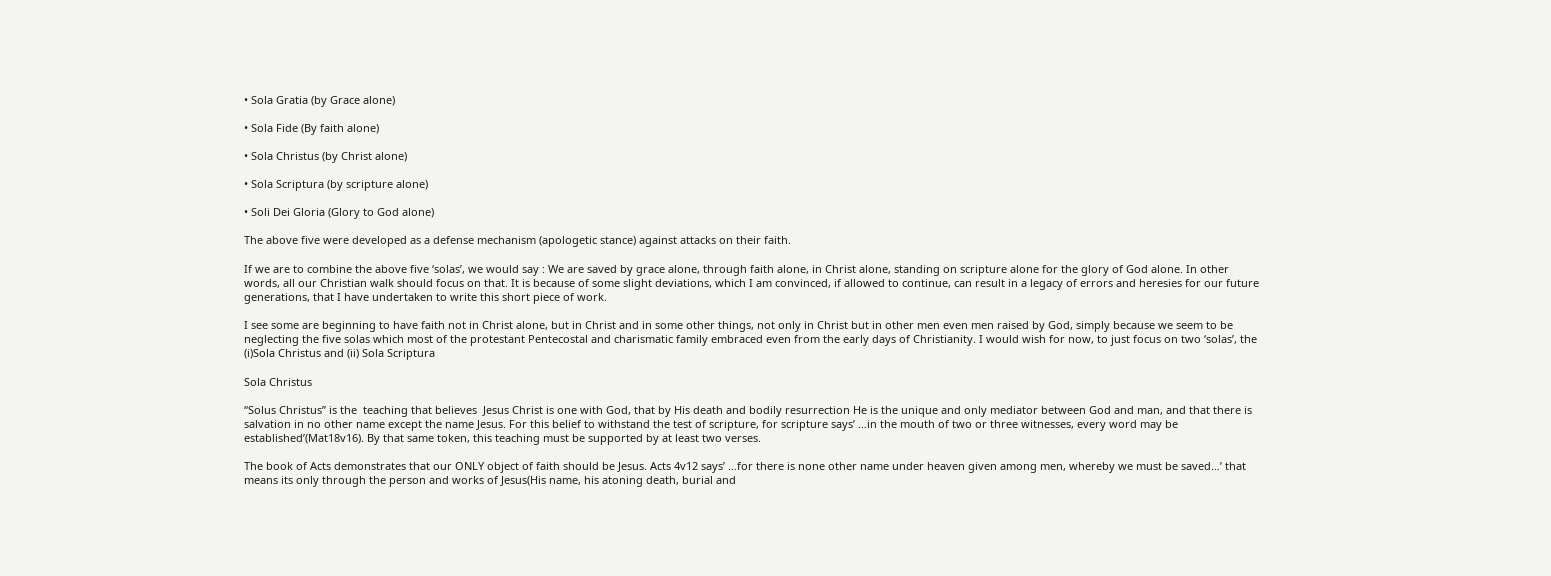• Sola Gratia (by Grace alone)

• Sola Fide (By faith alone)

• Sola Christus (by Christ alone)

• Sola Scriptura (by scripture alone)

• Soli Dei Gloria (Glory to God alone)

The above five were developed as a defense mechanism (apologetic stance) against attacks on their faith.

If we are to combine the above five ‘solas’, we would say : We are saved by grace alone, through faith alone, in Christ alone, standing on scripture alone for the glory of God alone. In other words, all our Christian walk should focus on that. It is because of some slight deviations, which I am convinced, if allowed to continue, can result in a legacy of errors and heresies for our future generations, that I have undertaken to write this short piece of work.

I see some are beginning to have faith not in Christ alone, but in Christ and in some other things, not only in Christ but in other men even men raised by God, simply because we seem to be neglecting the five solas which most of the protestant Pentecostal and charismatic family embraced even from the early days of Christianity. I would wish for now, to just focus on two ‘solas’, the (i)Sola Christus and (ii) Sola Scriptura

Sola Christus

“Solus Christus” is the  teaching that believes  Jesus Christ is one with God, that by His death and bodily resurrection He is the unique and only mediator between God and man, and that there is salvation in no other name except the name Jesus. For this belief to withstand the test of scripture, for scripture says’ …in the mouth of two or three witnesses, every word may be established’(Mat18v16). By that same token, this teaching must be supported by at least two verses.

The book of Acts demonstrates that our ONLY object of faith should be Jesus. Acts 4v12 says’ …for there is none other name under heaven given among men, whereby we must be saved…’ that means its only through the person and works of Jesus(His name, his atoning death, burial and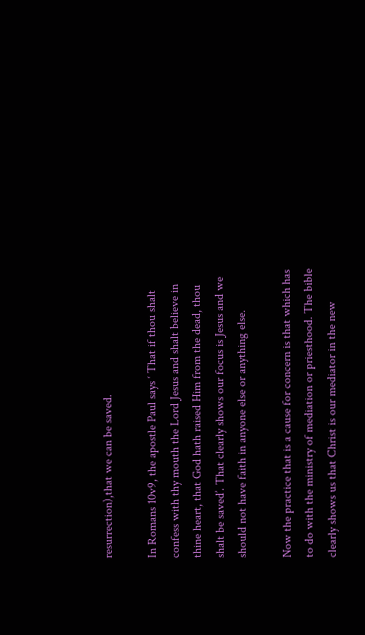resurrection),that we can be saved.

In Romans 10v9, the apostle Paul says ‘ That if thou shalt confess with thy mouth the Lord Jesus and shalt believe in thine heart, that God hath raised Him from the dead, thou shalt be saved’. That clearly shows our focus is Jesus and we should not have faith in anyone else or anything else.

Now the practice that is a cause for concern is that which has to do with the ministry of mediation or priesthood. The bible clearly shows us that Christ is our mediator in the new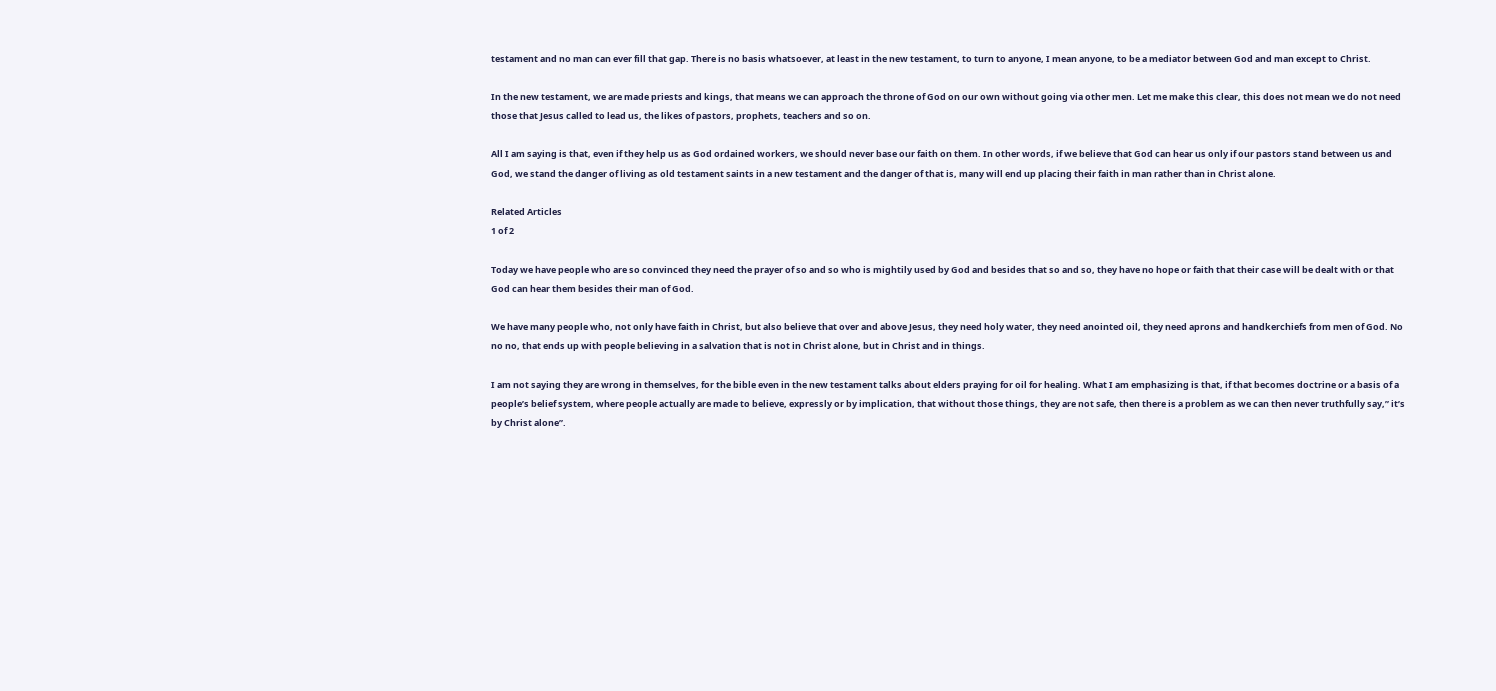testament and no man can ever fill that gap. There is no basis whatsoever, at least in the new testament, to turn to anyone, I mean anyone, to be a mediator between God and man except to Christ.

In the new testament, we are made priests and kings, that means we can approach the throne of God on our own without going via other men. Let me make this clear, this does not mean we do not need those that Jesus called to lead us, the likes of pastors, prophets, teachers and so on.

All I am saying is that, even if they help us as God ordained workers, we should never base our faith on them. In other words, if we believe that God can hear us only if our pastors stand between us and God, we stand the danger of living as old testament saints in a new testament and the danger of that is, many will end up placing their faith in man rather than in Christ alone.

Related Articles
1 of 2

Today we have people who are so convinced they need the prayer of so and so who is mightily used by God and besides that so and so, they have no hope or faith that their case will be dealt with or that God can hear them besides their man of God.

We have many people who, not only have faith in Christ, but also believe that over and above Jesus, they need holy water, they need anointed oil, they need aprons and handkerchiefs from men of God. No no no, that ends up with people believing in a salvation that is not in Christ alone, but in Christ and in things.

I am not saying they are wrong in themselves, for the bible even in the new testament talks about elders praying for oil for healing. What I am emphasizing is that, if that becomes doctrine or a basis of a people’s belief system, where people actually are made to believe, expressly or by implication, that without those things, they are not safe, then there is a problem as we can then never truthfully say,” it’s by Christ alone”.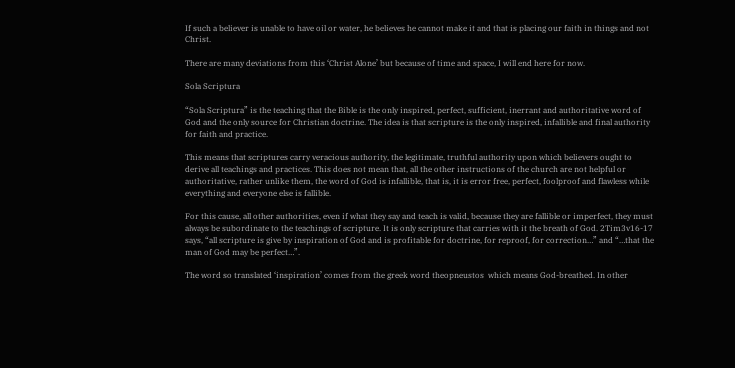If such a believer is unable to have oil or water, he believes he cannot make it and that is placing our faith in things and not Christ.

There are many deviations from this ‘Christ Alone’ but because of time and space, I will end here for now.

Sola Scriptura

“Sola Scriptura” is the teaching that the Bible is the only inspired, perfect, sufficient, inerrant and authoritative word of God and the only source for Christian doctrine. The idea is that scripture is the only inspired, infallible and final authority for faith and practice.

This means that scriptures carry veracious authority, the legitimate, truthful authority upon which believers ought to derive all teachings and practices. This does not mean that, all the other instructions of the church are not helpful or authoritative, rather unlike them, the word of God is infallible, that is, it is error free, perfect, foolproof and flawless while everything and everyone else is fallible.

For this cause, all other authorities, even if what they say and teach is valid, because they are fallible or imperfect, they must always be subordinate to the teachings of scripture. It is only scripture that carries with it the breath of God. 2Tim3v16-17 says, “all scripture is give by inspiration of God and is profitable for doctrine, for reproof, for correction…” and “…that the man of God may be perfect…”.

The word so translated ‘inspiration’ comes from the greek word theopneustos  which means God-breathed. In other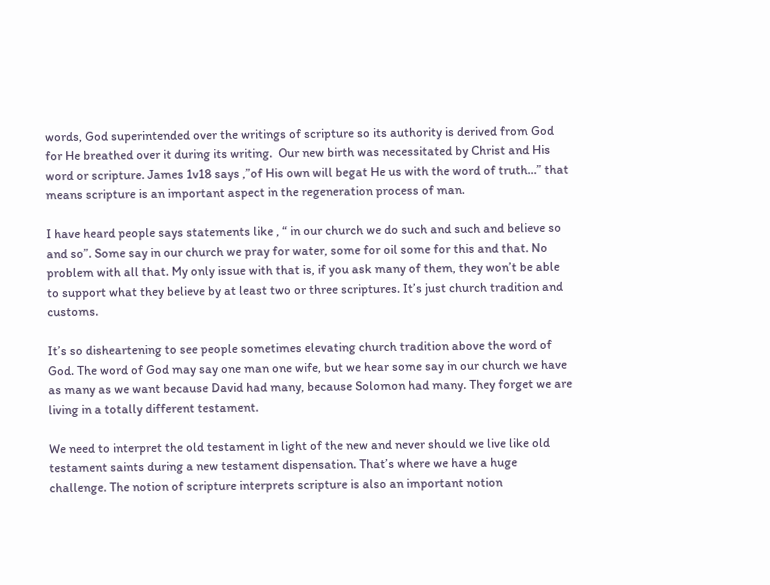words, God superintended over the writings of scripture so its authority is derived from God for He breathed over it during its writing.  Our new birth was necessitated by Christ and His word or scripture. James 1v18 says ,”of His own will begat He us with the word of truth…” that means scripture is an important aspect in the regeneration process of man.

I have heard people says statements like , “ in our church we do such and such and believe so and so”. Some say in our church we pray for water, some for oil some for this and that. No problem with all that. My only issue with that is, if you ask many of them, they won’t be able to support what they believe by at least two or three scriptures. It’s just church tradition and customs.

It’s so disheartening to see people sometimes elevating church tradition above the word of God. The word of God may say one man one wife, but we hear some say in our church we have as many as we want because David had many, because Solomon had many. They forget we are living in a totally different testament.

We need to interpret the old testament in light of the new and never should we live like old testament saints during a new testament dispensation. That’s where we have a huge challenge. The notion of scripture interprets scripture is also an important notion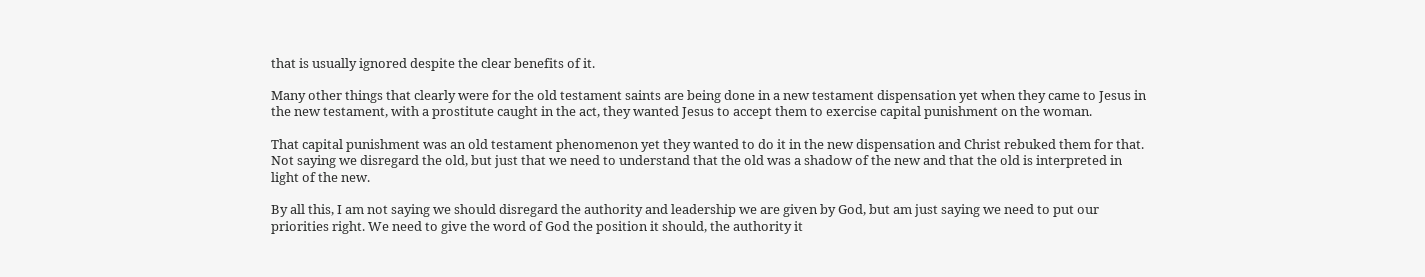that is usually ignored despite the clear benefits of it.

Many other things that clearly were for the old testament saints are being done in a new testament dispensation yet when they came to Jesus in the new testament, with a prostitute caught in the act, they wanted Jesus to accept them to exercise capital punishment on the woman.

That capital punishment was an old testament phenomenon yet they wanted to do it in the new dispensation and Christ rebuked them for that. Not saying we disregard the old, but just that we need to understand that the old was a shadow of the new and that the old is interpreted in light of the new.

By all this, I am not saying we should disregard the authority and leadership we are given by God, but am just saying we need to put our priorities right. We need to give the word of God the position it should, the authority it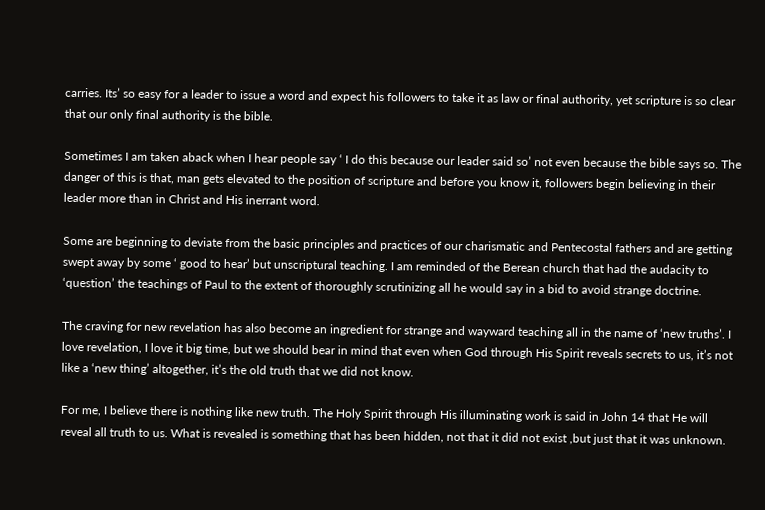carries. Its’ so easy for a leader to issue a word and expect his followers to take it as law or final authority, yet scripture is so clear that our only final authority is the bible.

Sometimes I am taken aback when I hear people say ‘ I do this because our leader said so’ not even because the bible says so. The danger of this is that, man gets elevated to the position of scripture and before you know it, followers begin believing in their leader more than in Christ and His inerrant word.

Some are beginning to deviate from the basic principles and practices of our charismatic and Pentecostal fathers and are getting swept away by some ‘ good to hear’ but unscriptural teaching. I am reminded of the Berean church that had the audacity to ‘question’ the teachings of Paul to the extent of thoroughly scrutinizing all he would say in a bid to avoid strange doctrine.

The craving for new revelation has also become an ingredient for strange and wayward teaching all in the name of ‘new truths’. I love revelation, I love it big time, but we should bear in mind that even when God through His Spirit reveals secrets to us, it’s not like a ‘new thing’ altogether, it’s the old truth that we did not know.

For me, I believe there is nothing like new truth. The Holy Spirit through His illuminating work is said in John 14 that He will reveal all truth to us. What is revealed is something that has been hidden, not that it did not exist ,but just that it was unknown.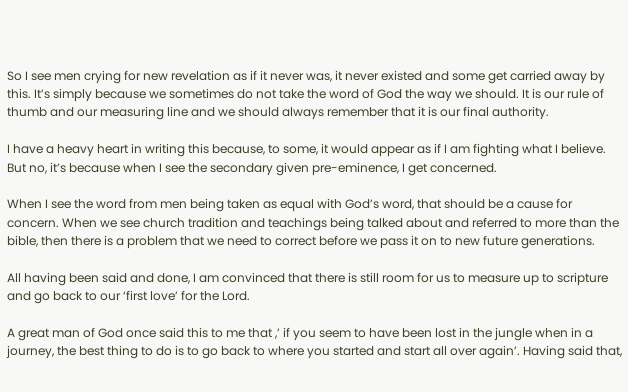So I see men crying for new revelation as if it never was, it never existed and some get carried away by this. It’s simply because we sometimes do not take the word of God the way we should. It is our rule of thumb and our measuring line and we should always remember that it is our final authority.

I have a heavy heart in writing this because, to some, it would appear as if I am fighting what I believe. But no, it’s because when I see the secondary given pre-eminence, I get concerned.

When I see the word from men being taken as equal with God’s word, that should be a cause for concern. When we see church tradition and teachings being talked about and referred to more than the bible, then there is a problem that we need to correct before we pass it on to new future generations.

All having been said and done, I am convinced that there is still room for us to measure up to scripture and go back to our ‘first love’ for the Lord.

A great man of God once said this to me that ,’ if you seem to have been lost in the jungle when in a journey, the best thing to do is to go back to where you started and start all over again’. Having said that,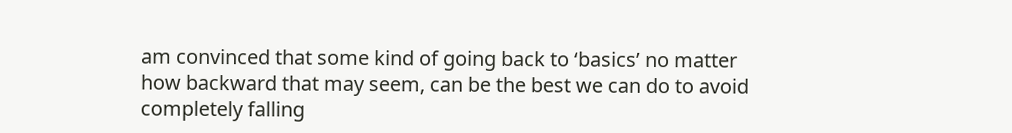am convinced that some kind of going back to ‘basics’ no matter how backward that may seem, can be the best we can do to avoid completely falling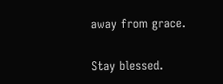away from grace.

Stay blessed.